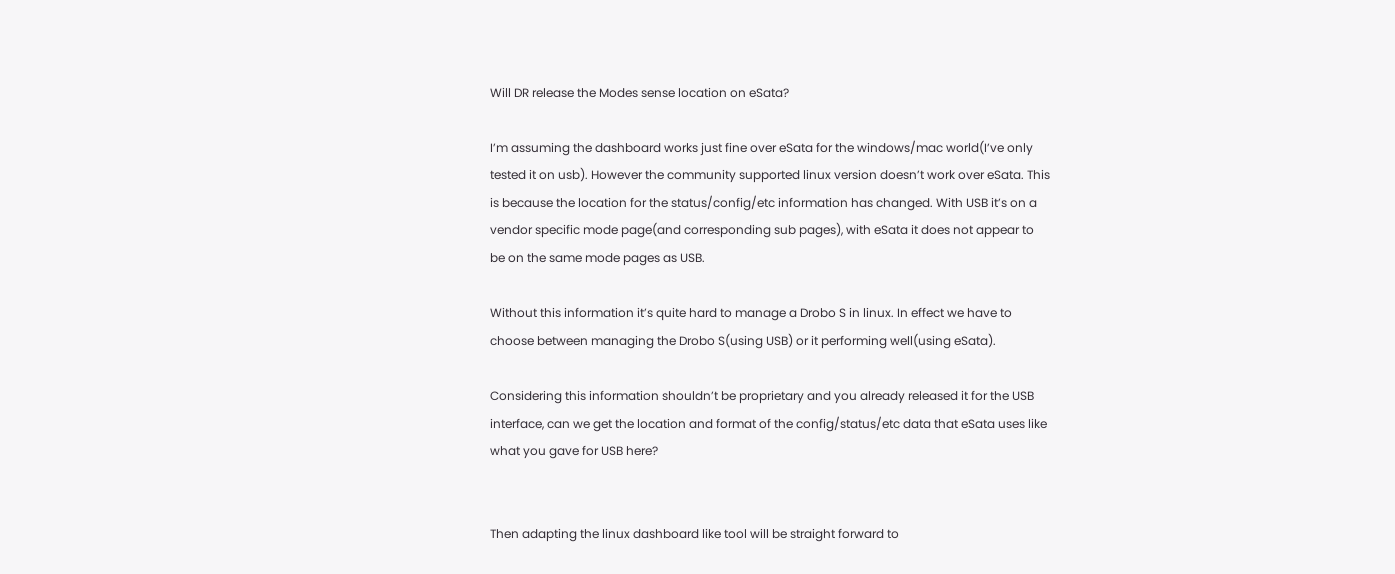Will DR release the Modes sense location on eSata?

I’m assuming the dashboard works just fine over eSata for the windows/mac world(I’ve only tested it on usb). However the community supported linux version doesn’t work over eSata. This is because the location for the status/config/etc information has changed. With USB it’s on a vendor specific mode page(and corresponding sub pages), with eSata it does not appear to be on the same mode pages as USB.

Without this information it’s quite hard to manage a Drobo S in linux. In effect we have to choose between managing the Drobo S(using USB) or it performing well(using eSata).

Considering this information shouldn’t be proprietary and you already released it for the USB interface, can we get the location and format of the config/status/etc data that eSata uses like what you gave for USB here?


Then adapting the linux dashboard like tool will be straight forward to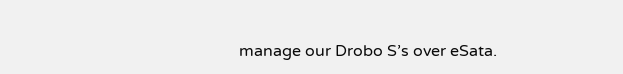manage our Drobo S’s over eSata.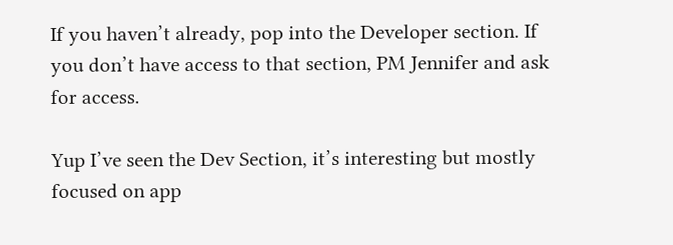If you haven’t already, pop into the Developer section. If you don’t have access to that section, PM Jennifer and ask for access.

Yup I’ve seen the Dev Section, it’s interesting but mostly focused on app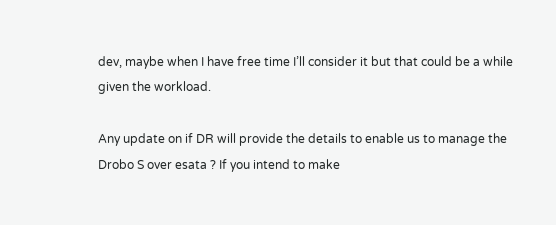dev, maybe when I have free time I’ll consider it but that could be a while given the workload.

Any update on if DR will provide the details to enable us to manage the Drobo S over esata ? If you intend to make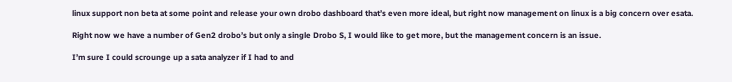linux support non beta at some point and release your own drobo dashboard that’s even more ideal, but right now management on linux is a big concern over esata.

Right now we have a number of Gen2 drobo’s but only a single Drobo S, I would like to get more, but the management concern is an issue.

I’m sure I could scrounge up a sata analyzer if I had to and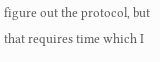figure out the protocol, but that requires time which I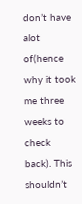don’t have alot of(hence why it took me three weeks to check back). This shouldn’t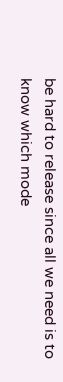be hard to release since all we need is to know which mode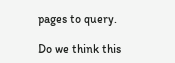pages to query.

Do we think this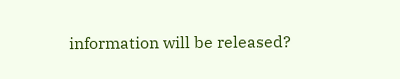information will be released?